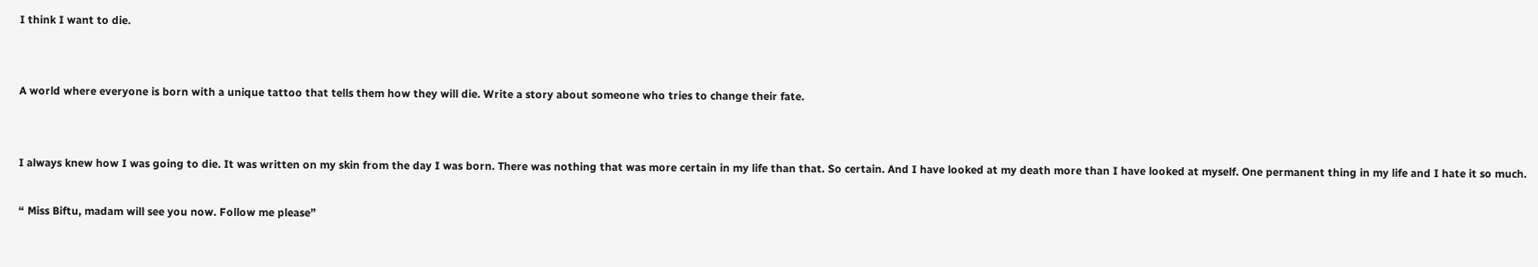I think I want to die.


A world where everyone is born with a unique tattoo that tells them how they will die. Write a story about someone who tries to change their fate.


I always knew how I was going to die. It was written on my skin from the day I was born. There was nothing that was more certain in my life than that. So certain. And I have looked at my death more than I have looked at myself. One permanent thing in my life and I hate it so much.

“ Miss Biftu, madam will see you now. Follow me please”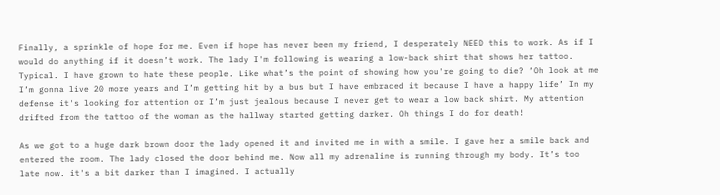Finally, a sprinkle of hope for me. Even if hope has never been my friend, I desperately NEED this to work. As if I would do anything if it doesn’t work. The lady I'm following is wearing a low-back shirt that shows her tattoo. Typical. I have grown to hate these people. Like what’s the point of showing how you're going to die? ‘Oh look at me I’m gonna live 20 more years and I’m getting hit by a bus but I have embraced it because I have a happy life’ In my defense it's looking for attention or I’m just jealous because I never get to wear a low back shirt. My attention drifted from the tattoo of the woman as the hallway started getting darker. Oh things I do for death!

As we got to a huge dark brown door the lady opened it and invited me in with a smile. I gave her a smile back and entered the room. The lady closed the door behind me. Now all my adrenaline is running through my body. It’s too late now. it's a bit darker than I imagined. I actually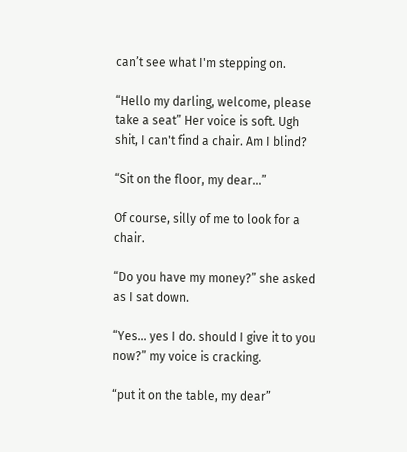can’t see what I'm stepping on.

“Hello my darling, welcome, please take a seat” Her voice is soft. Ugh shit, I can't find a chair. Am I blind?

“Sit on the floor, my dear…”

Of course, silly of me to look for a chair.

“Do you have my money?” she asked as I sat down.

“Yes… yes I do. should I give it to you now?” my voice is cracking.

“put it on the table, my dear”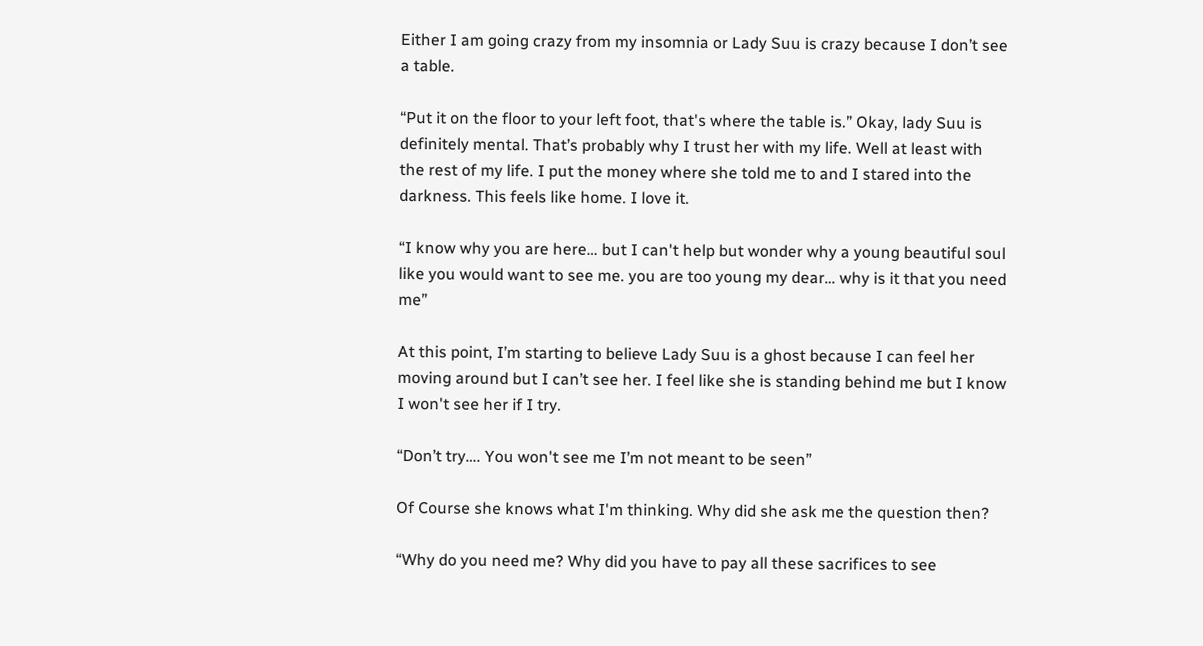Either I am going crazy from my insomnia or Lady Suu is crazy because I don’t see a table.

“Put it on the floor to your left foot, that's where the table is.” Okay, lady Suu is definitely mental. That’s probably why I trust her with my life. Well at least with the rest of my life. I put the money where she told me to and I stared into the darkness. This feels like home. I love it.

“I know why you are here… but I can't help but wonder why a young beautiful soul like you would want to see me. you are too young my dear… why is it that you need me”

At this point, I’m starting to believe Lady Suu is a ghost because I can feel her moving around but I can’t see her. I feel like she is standing behind me but I know I won't see her if I try.

“Don’t try…. You won't see me I’m not meant to be seen”

Of Course she knows what I'm thinking. Why did she ask me the question then?

“Why do you need me? Why did you have to pay all these sacrifices to see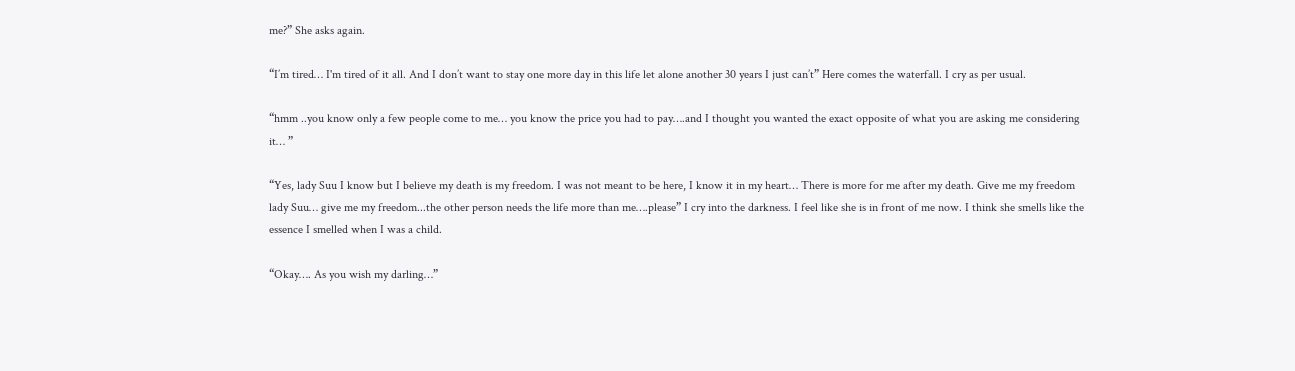me?” She asks again.

“I’m tired… I'm tired of it all. And I don’t want to stay one more day in this life let alone another 30 years I just can’t” Here comes the waterfall. I cry as per usual.

“hmm ..you know only a few people come to me… you know the price you had to pay….and I thought you wanted the exact opposite of what you are asking me considering it… ”

“Yes, lady Suu I know but I believe my death is my freedom. I was not meant to be here, I know it in my heart… There is more for me after my death. Give me my freedom lady Suu… give me my freedom...the other person needs the life more than me….please” I cry into the darkness. I feel like she is in front of me now. I think she smells like the essence I smelled when I was a child.

“Okay…. As you wish my darling…”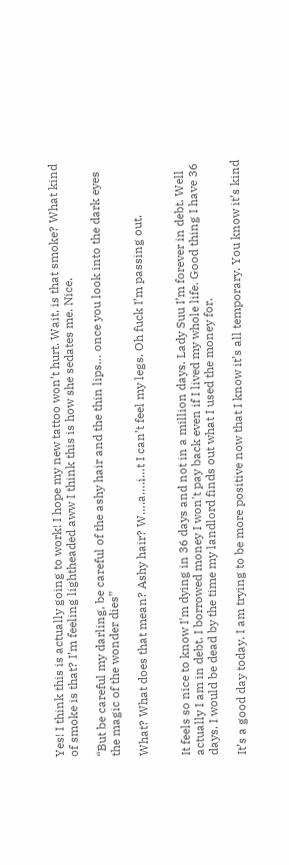Yes! I think this is actually going to work! I hope my new tattoo won’t hurt. Wait, is that smoke? What kind of smoke is that? I’m feeling lightheaded aww I think this is how she sedates me. Nice.

“But be careful my darling, be careful of the ashy hair and the thin lips… once you look into the dark eyes the magic of the wonder dies”

What? What does that mean? Ashy hair? W….a….i…t I can’t feel my legs. Oh fuck I’m passing out.


It feels so nice to know I'm dying in 36 days and not in a million days. Lady Suu I’m forever in debt. Well actually I am in debt. I borrowed money I won't pay back even if I lived my whole life. Good thing I have 36 days. I would be dead by the time my landlord finds out what I used the money for.

It’s a good day today. I am trying to be more positive now that I know it’s all temporary. You know it’s kind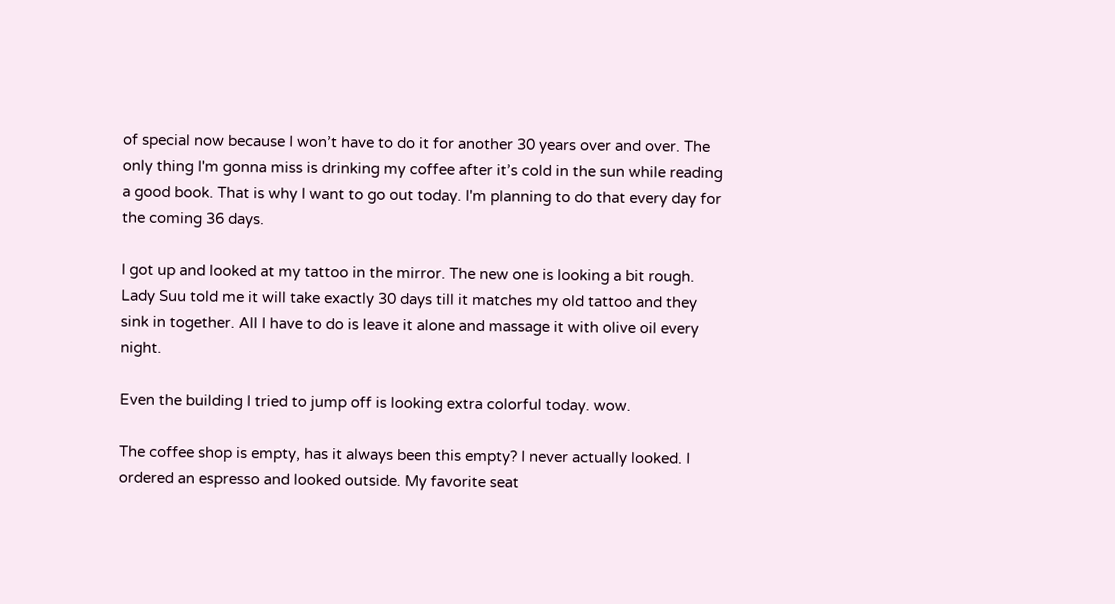of special now because I won’t have to do it for another 30 years over and over. The only thing I'm gonna miss is drinking my coffee after it’s cold in the sun while reading a good book. That is why I want to go out today. I'm planning to do that every day for the coming 36 days.

I got up and looked at my tattoo in the mirror. The new one is looking a bit rough. Lady Suu told me it will take exactly 30 days till it matches my old tattoo and they sink in together. All I have to do is leave it alone and massage it with olive oil every night.

Even the building I tried to jump off is looking extra colorful today. wow.

The coffee shop is empty, has it always been this empty? I never actually looked. I ordered an espresso and looked outside. My favorite seat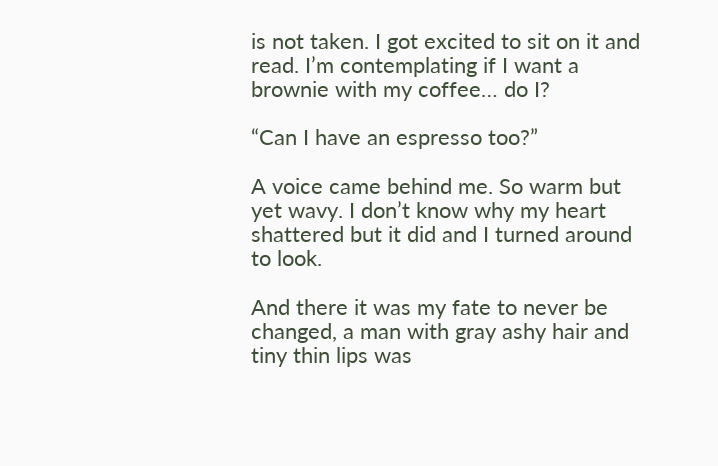is not taken. I got excited to sit on it and read. I’m contemplating if I want a brownie with my coffee… do I?

“Can I have an espresso too?”

A voice came behind me. So warm but yet wavy. I don’t know why my heart shattered but it did and I turned around to look.

And there it was my fate to never be changed, a man with gray ashy hair and tiny thin lips was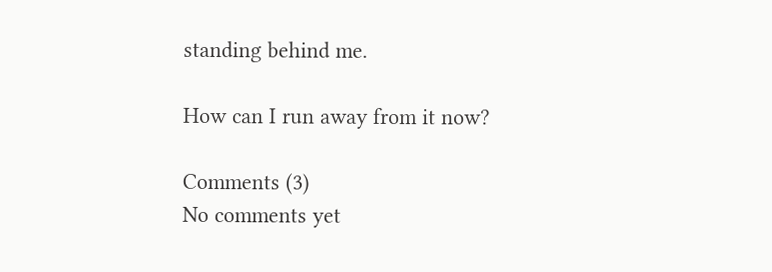standing behind me.

How can I run away from it now?

Comments (3)
No comments yet